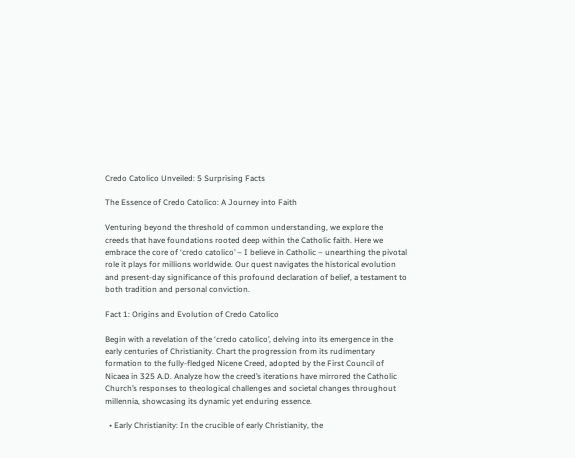Credo Catolico Unveiled: 5 Surprising Facts

The Essence of Credo Catolico: A Journey into Faith

Venturing beyond the threshold of common understanding, we explore the creeds that have foundations rooted deep within the Catholic faith. Here we embrace the core of ‘credo catolico’ – I believe in Catholic – unearthing the pivotal role it plays for millions worldwide. Our quest navigates the historical evolution and present-day significance of this profound declaration of belief, a testament to both tradition and personal conviction.

Fact 1: Origins and Evolution of Credo Catolico

Begin with a revelation of the ‘credo catolico’, delving into its emergence in the early centuries of Christianity. Chart the progression from its rudimentary formation to the fully-fledged Nicene Creed, adopted by the First Council of Nicaea in 325 A.D. Analyze how the creed’s iterations have mirrored the Catholic Church’s responses to theological challenges and societal changes throughout millennia, showcasing its dynamic yet enduring essence.

  • Early Christianity: In the crucible of early Christianity, the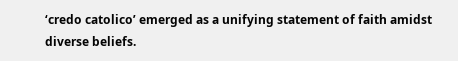‘credo catolico’ emerged as a unifying statement of faith amidst diverse beliefs.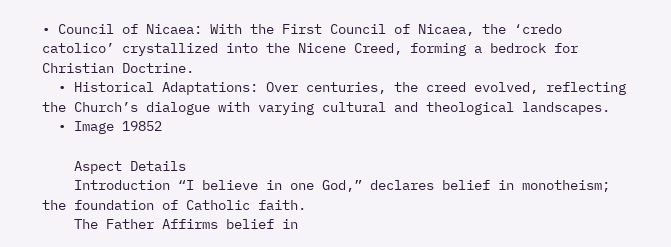• Council of Nicaea: With the First Council of Nicaea, the ‘credo catolico’ crystallized into the Nicene Creed, forming a bedrock for Christian Doctrine.
  • Historical Adaptations: Over centuries, the creed evolved, reflecting the Church’s dialogue with varying cultural and theological landscapes.
  • Image 19852

    Aspect Details
    Introduction “I believe in one God,” declares belief in monotheism; the foundation of Catholic faith.
    The Father Affirms belief in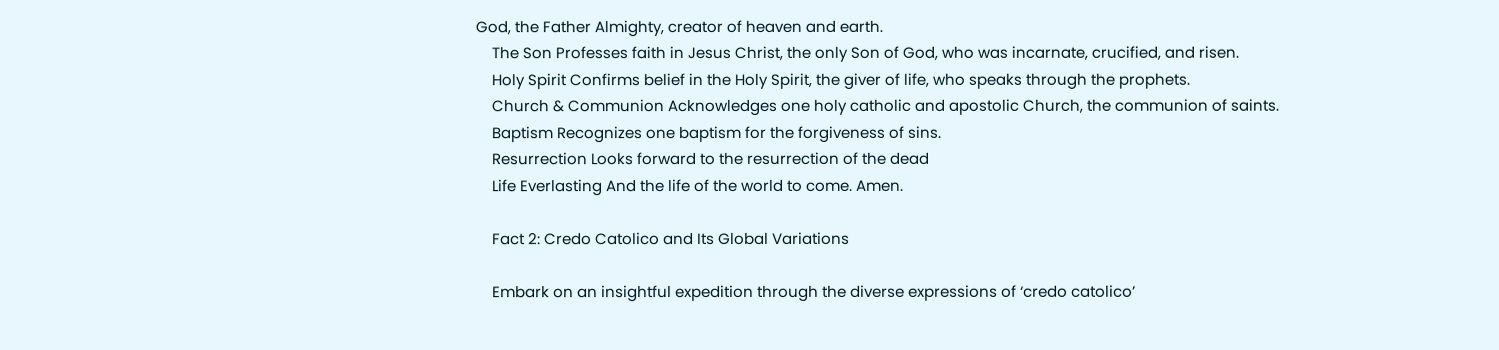God, the Father Almighty, creator of heaven and earth.
    The Son Professes faith in Jesus Christ, the only Son of God, who was incarnate, crucified, and risen.
    Holy Spirit Confirms belief in the Holy Spirit, the giver of life, who speaks through the prophets.
    Church & Communion Acknowledges one holy catholic and apostolic Church, the communion of saints.
    Baptism Recognizes one baptism for the forgiveness of sins.
    Resurrection Looks forward to the resurrection of the dead
    Life Everlasting And the life of the world to come. Amen.

    Fact 2: Credo Catolico and Its Global Variations

    Embark on an insightful expedition through the diverse expressions of ‘credo catolico’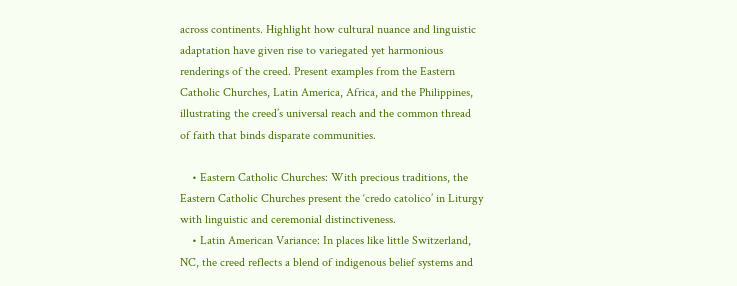across continents. Highlight how cultural nuance and linguistic adaptation have given rise to variegated yet harmonious renderings of the creed. Present examples from the Eastern Catholic Churches, Latin America, Africa, and the Philippines, illustrating the creed’s universal reach and the common thread of faith that binds disparate communities.

    • Eastern Catholic Churches: With precious traditions, the Eastern Catholic Churches present the ‘credo catolico’ in Liturgy with linguistic and ceremonial distinctiveness.
    • Latin American Variance: In places like little Switzerland, NC, the creed reflects a blend of indigenous belief systems and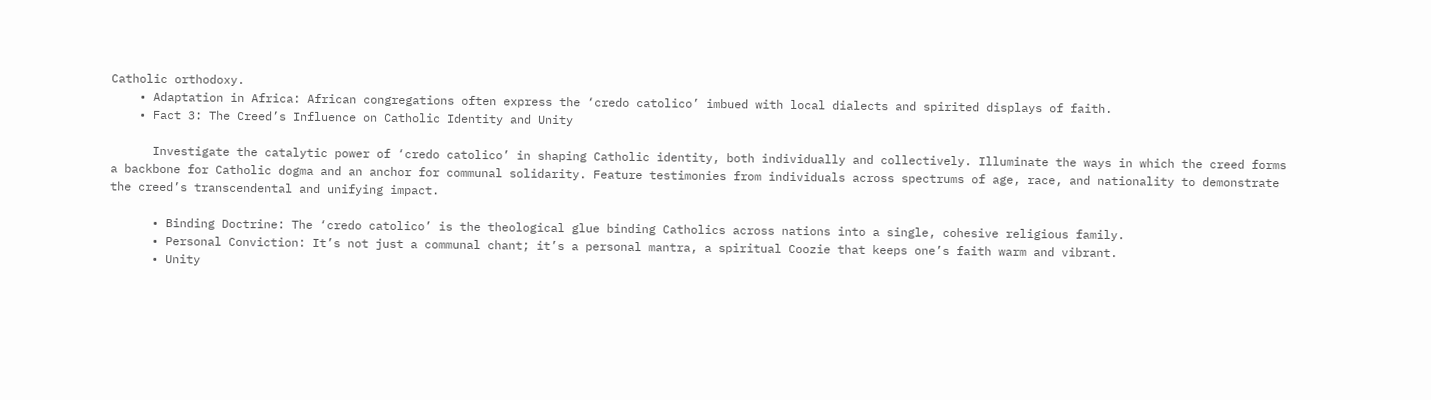Catholic orthodoxy.
    • Adaptation in Africa: African congregations often express the ‘credo catolico’ imbued with local dialects and spirited displays of faith.
    • Fact 3: The Creed’s Influence on Catholic Identity and Unity

      Investigate the catalytic power of ‘credo catolico’ in shaping Catholic identity, both individually and collectively. Illuminate the ways in which the creed forms a backbone for Catholic dogma and an anchor for communal solidarity. Feature testimonies from individuals across spectrums of age, race, and nationality to demonstrate the creed’s transcendental and unifying impact.

      • Binding Doctrine: The ‘credo catolico’ is the theological glue binding Catholics across nations into a single, cohesive religious family.
      • Personal Conviction: It’s not just a communal chant; it’s a personal mantra, a spiritual Coozie that keeps one’s faith warm and vibrant.
      • Unity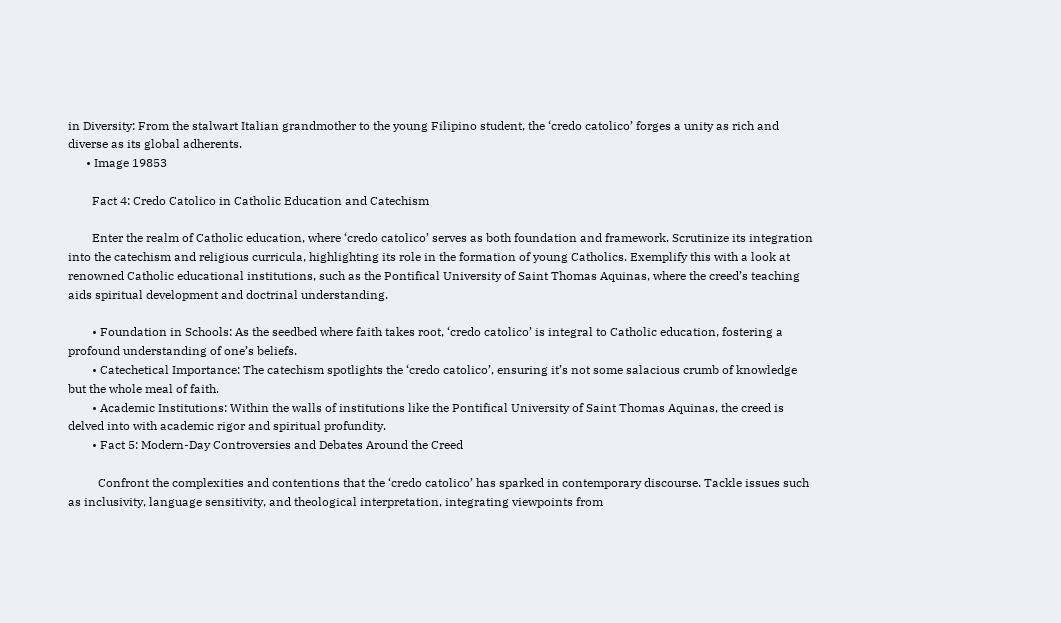in Diversity: From the stalwart Italian grandmother to the young Filipino student, the ‘credo catolico’ forges a unity as rich and diverse as its global adherents.
      • Image 19853

        Fact 4: Credo Catolico in Catholic Education and Catechism

        Enter the realm of Catholic education, where ‘credo catolico’ serves as both foundation and framework. Scrutinize its integration into the catechism and religious curricula, highlighting its role in the formation of young Catholics. Exemplify this with a look at renowned Catholic educational institutions, such as the Pontifical University of Saint Thomas Aquinas, where the creed’s teaching aids spiritual development and doctrinal understanding.

        • Foundation in Schools: As the seedbed where faith takes root, ‘credo catolico’ is integral to Catholic education, fostering a profound understanding of one’s beliefs.
        • Catechetical Importance: The catechism spotlights the ‘credo catolico’, ensuring it’s not some salacious crumb of knowledge but the whole meal of faith.
        • Academic Institutions: Within the walls of institutions like the Pontifical University of Saint Thomas Aquinas, the creed is delved into with academic rigor and spiritual profundity.
        • Fact 5: Modern-Day Controversies and Debates Around the Creed

          Confront the complexities and contentions that the ‘credo catolico’ has sparked in contemporary discourse. Tackle issues such as inclusivity, language sensitivity, and theological interpretation, integrating viewpoints from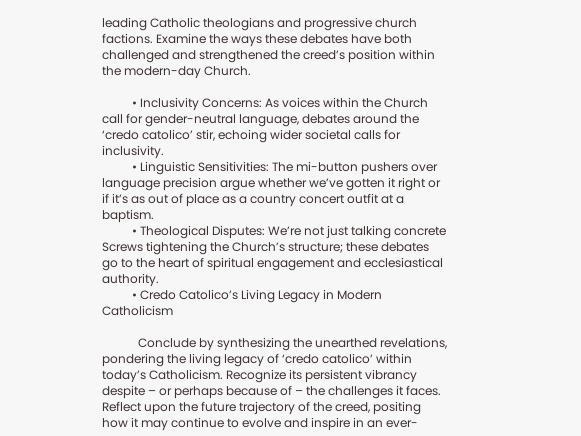leading Catholic theologians and progressive church factions. Examine the ways these debates have both challenged and strengthened the creed’s position within the modern-day Church.

          • Inclusivity Concerns: As voices within the Church call for gender-neutral language, debates around the ‘credo catolico’ stir, echoing wider societal calls for inclusivity.
          • Linguistic Sensitivities: The mi-button pushers over language precision argue whether we’ve gotten it right or if it’s as out of place as a country concert outfit at a baptism.
          • Theological Disputes: We’re not just talking concrete Screws tightening the Church’s structure; these debates go to the heart of spiritual engagement and ecclesiastical authority.
          • Credo Catolico’s Living Legacy in Modern Catholicism

            Conclude by synthesizing the unearthed revelations, pondering the living legacy of ‘credo catolico’ within today’s Catholicism. Recognize its persistent vibrancy despite – or perhaps because of – the challenges it faces. Reflect upon the future trajectory of the creed, positing how it may continue to evolve and inspire in an ever-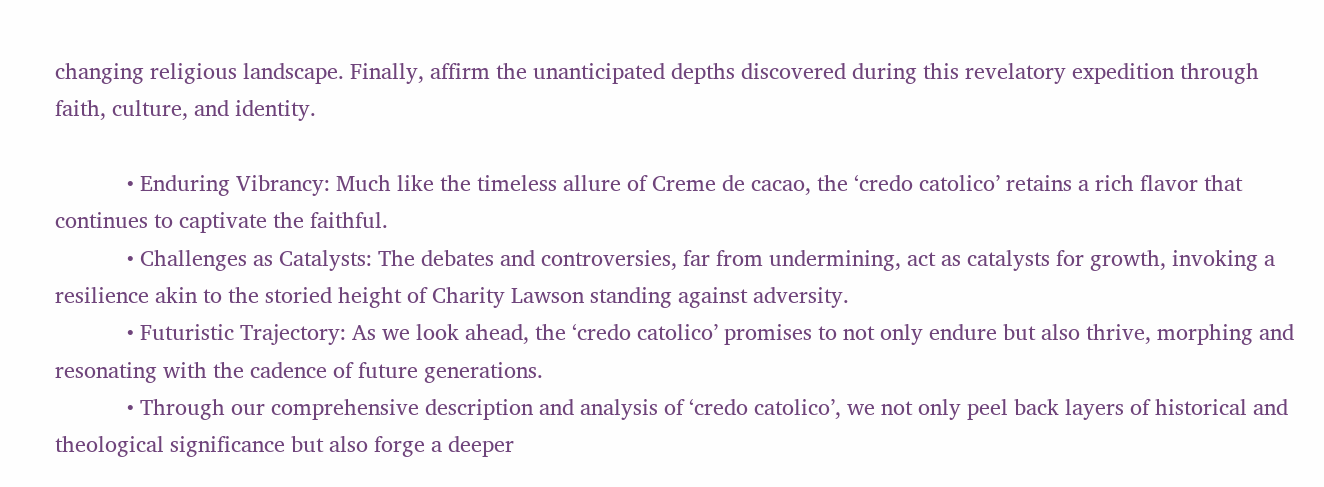changing religious landscape. Finally, affirm the unanticipated depths discovered during this revelatory expedition through faith, culture, and identity.

            • Enduring Vibrancy: Much like the timeless allure of Creme de cacao, the ‘credo catolico’ retains a rich flavor that continues to captivate the faithful.
            • Challenges as Catalysts: The debates and controversies, far from undermining, act as catalysts for growth, invoking a resilience akin to the storied height of Charity Lawson standing against adversity.
            • Futuristic Trajectory: As we look ahead, the ‘credo catolico’ promises to not only endure but also thrive, morphing and resonating with the cadence of future generations.
            • Through our comprehensive description and analysis of ‘credo catolico’, we not only peel back layers of historical and theological significance but also forge a deeper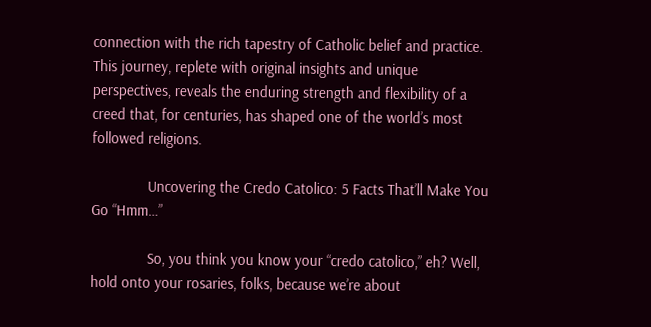connection with the rich tapestry of Catholic belief and practice. This journey, replete with original insights and unique perspectives, reveals the enduring strength and flexibility of a creed that, for centuries, has shaped one of the world’s most followed religions.

              Uncovering the Credo Catolico: 5 Facts That’ll Make You Go “Hmm…”

              So, you think you know your “credo catolico,” eh? Well, hold onto your rosaries, folks, because we’re about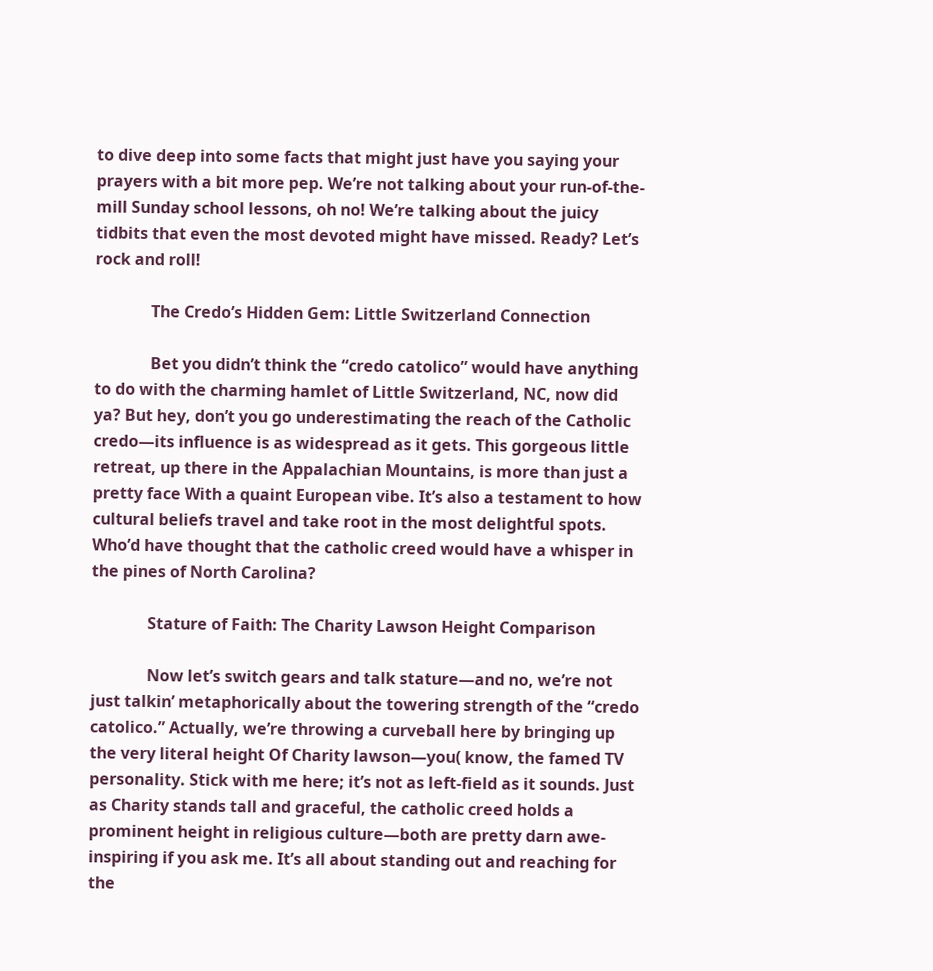to dive deep into some facts that might just have you saying your prayers with a bit more pep. We’re not talking about your run-of-the-mill Sunday school lessons, oh no! We’re talking about the juicy tidbits that even the most devoted might have missed. Ready? Let’s rock and roll!

              The Credo’s Hidden Gem: Little Switzerland Connection

              Bet you didn’t think the “credo catolico” would have anything to do with the charming hamlet of Little Switzerland, NC, now did ya? But hey, don’t you go underestimating the reach of the Catholic credo—its influence is as widespread as it gets. This gorgeous little retreat, up there in the Appalachian Mountains, is more than just a pretty face With a quaint European vibe. It’s also a testament to how cultural beliefs travel and take root in the most delightful spots. Who’d have thought that the catholic creed would have a whisper in the pines of North Carolina?

              Stature of Faith: The Charity Lawson Height Comparison

              Now let’s switch gears and talk stature—and no, we’re not just talkin’ metaphorically about the towering strength of the “credo catolico.” Actually, we’re throwing a curveball here by bringing up the very literal height Of Charity lawson—you( know, the famed TV personality. Stick with me here; it’s not as left-field as it sounds. Just as Charity stands tall and graceful, the catholic creed holds a prominent height in religious culture—both are pretty darn awe-inspiring if you ask me. It’s all about standing out and reaching for the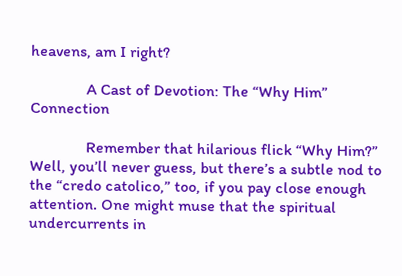heavens, am I right?

              A Cast of Devotion: The “Why Him” Connection

              Remember that hilarious flick “Why Him?” Well, you’ll never guess, but there’s a subtle nod to the “credo catolico,” too, if you pay close enough attention. One might muse that the spiritual undercurrents in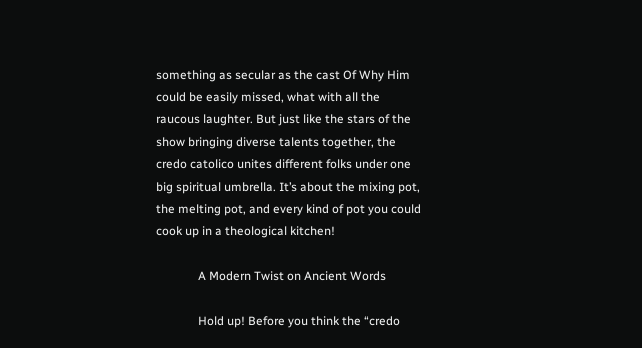something as secular as the cast Of Why Him could be easily missed, what with all the raucous laughter. But just like the stars of the show bringing diverse talents together, the credo catolico unites different folks under one big spiritual umbrella. It’s about the mixing pot, the melting pot, and every kind of pot you could cook up in a theological kitchen!

              A Modern Twist on Ancient Words

              Hold up! Before you think the “credo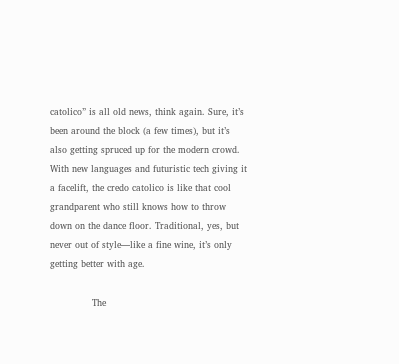catolico” is all old news, think again. Sure, it’s been around the block (a few times), but it’s also getting spruced up for the modern crowd. With new languages and futuristic tech giving it a facelift, the credo catolico is like that cool grandparent who still knows how to throw down on the dance floor. Traditional, yes, but never out of style—like a fine wine, it’s only getting better with age.

              The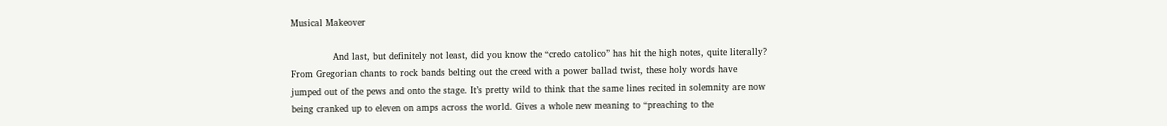Musical Makeover

              And last, but definitely not least, did you know the “credo catolico” has hit the high notes, quite literally? From Gregorian chants to rock bands belting out the creed with a power ballad twist, these holy words have jumped out of the pews and onto the stage. It’s pretty wild to think that the same lines recited in solemnity are now being cranked up to eleven on amps across the world. Gives a whole new meaning to “preaching to the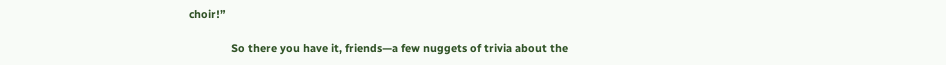choir!”

              So there you have it, friends—a few nuggets of trivia about the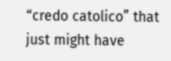“credo catolico” that just might have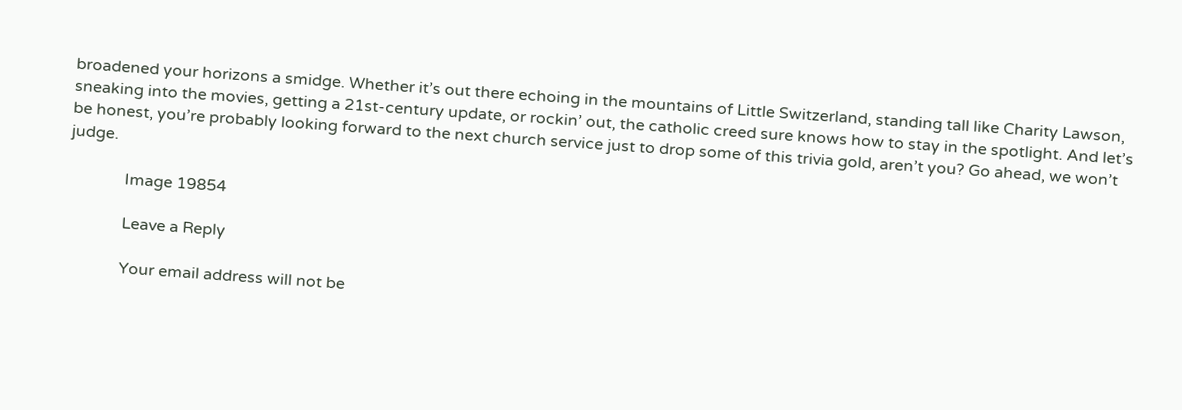broadened your horizons a smidge. Whether it’s out there echoing in the mountains of Little Switzerland, standing tall like Charity Lawson, sneaking into the movies, getting a 21st-century update, or rockin’ out, the catholic creed sure knows how to stay in the spotlight. And let’s be honest, you’re probably looking forward to the next church service just to drop some of this trivia gold, aren’t you? Go ahead, we won’t judge.

              Image 19854

              Leave a Reply

              Your email address will not be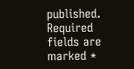published. Required fields are marked *